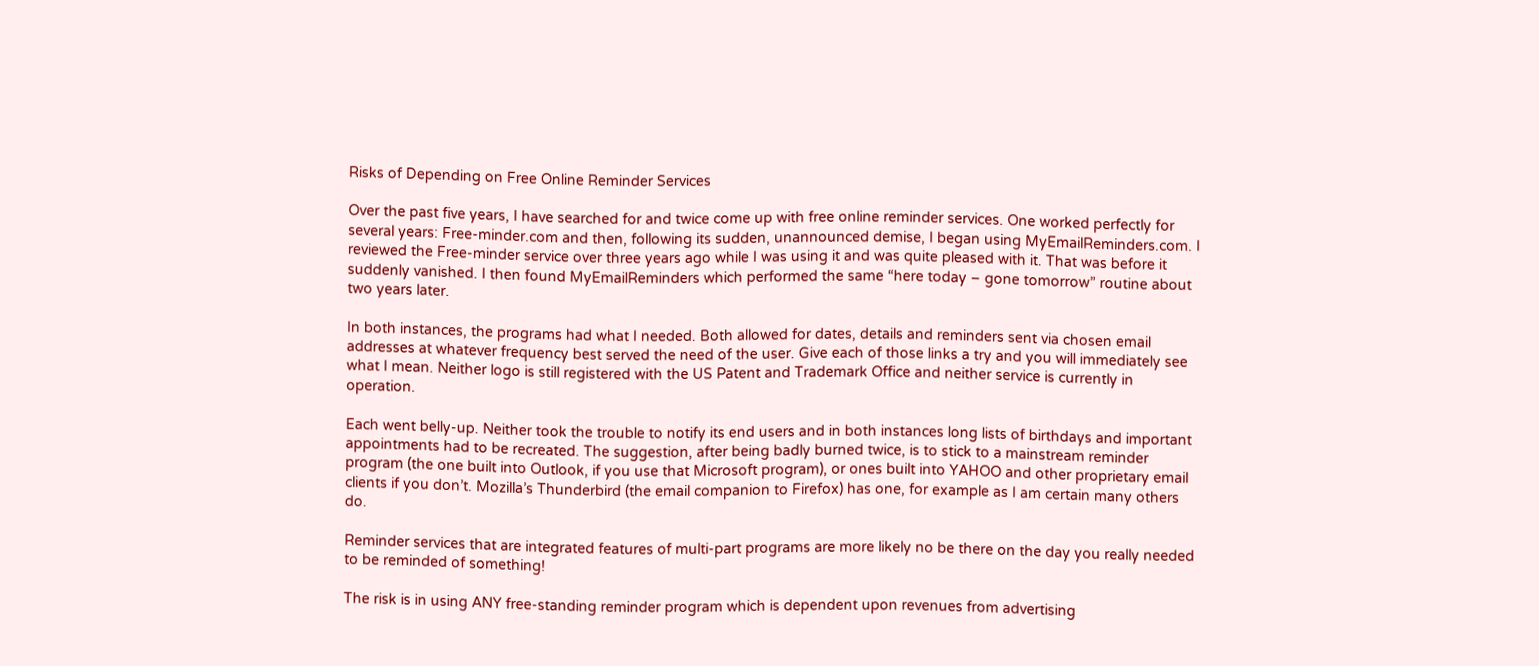Risks of Depending on Free Online Reminder Services

Over the past five years, I have searched for and twice come up with free online reminder services. One worked perfectly for several years: Free-minder.com and then, following its sudden, unannounced demise, I began using MyEmailReminders.com. I reviewed the Free-minder service over three years ago while I was using it and was quite pleased with it. That was before it suddenly vanished. I then found MyEmailReminders which performed the same “here today – gone tomorrow” routine about two years later.

In both instances, the programs had what I needed. Both allowed for dates, details and reminders sent via chosen email addresses at whatever frequency best served the need of the user. Give each of those links a try and you will immediately see what I mean. Neither logo is still registered with the US Patent and Trademark Office and neither service is currently in operation.

Each went belly-up. Neither took the trouble to notify its end users and in both instances long lists of birthdays and important appointments had to be recreated. The suggestion, after being badly burned twice, is to stick to a mainstream reminder program (the one built into Outlook, if you use that Microsoft program), or ones built into YAHOO and other proprietary email clients if you don’t. Mozilla’s Thunderbird (the email companion to Firefox) has one, for example as I am certain many others do.

Reminder services that are integrated features of multi-part programs are more likely no be there on the day you really needed to be reminded of something!

The risk is in using ANY free-standing reminder program which is dependent upon revenues from advertising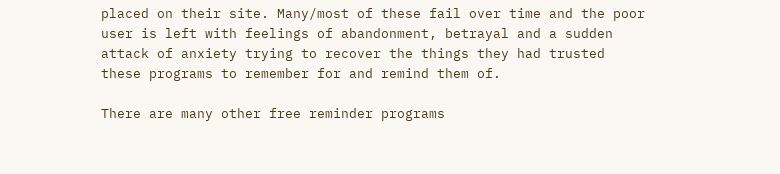placed on their site. Many/most of these fail over time and the poor user is left with feelings of abandonment, betrayal and a sudden attack of anxiety trying to recover the things they had trusted these programs to remember for and remind them of.

There are many other free reminder programs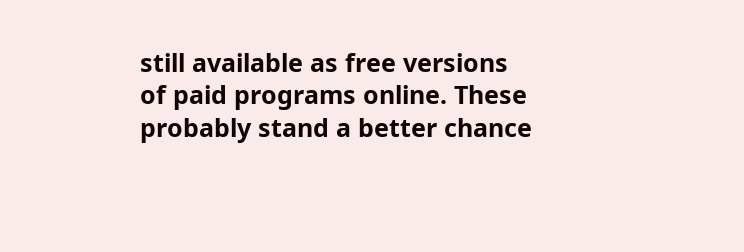still available as free versions of paid programs online. These probably stand a better chance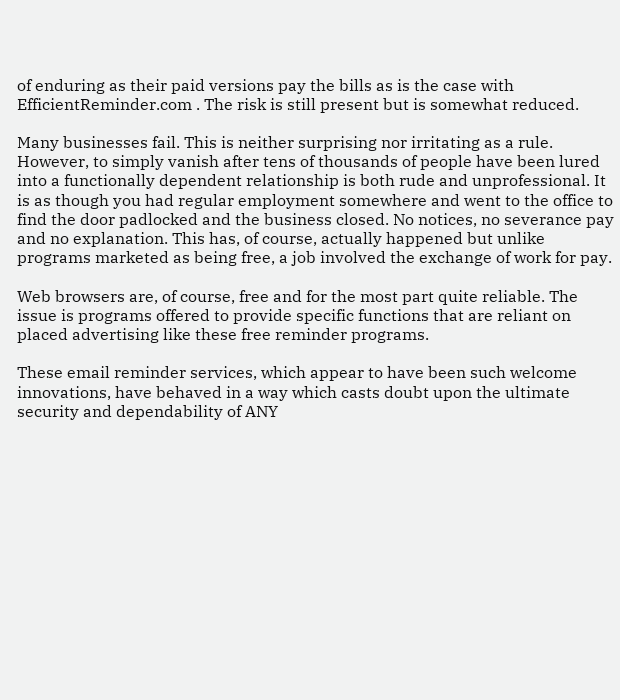of enduring as their paid versions pay the bills as is the case with EfficientReminder.com . The risk is still present but is somewhat reduced.

Many businesses fail. This is neither surprising nor irritating as a rule. However, to simply vanish after tens of thousands of people have been lured into a functionally dependent relationship is both rude and unprofessional. It is as though you had regular employment somewhere and went to the office to find the door padlocked and the business closed. No notices, no severance pay and no explanation. This has, of course, actually happened but unlike programs marketed as being free, a job involved the exchange of work for pay.

Web browsers are, of course, free and for the most part quite reliable. The issue is programs offered to provide specific functions that are reliant on placed advertising like these free reminder programs.

These email reminder services, which appear to have been such welcome innovations, have behaved in a way which casts doubt upon the ultimate security and dependability of ANY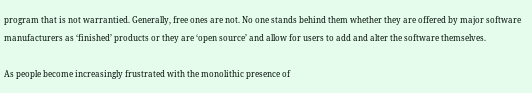program that is not warrantied. Generally, free ones are not. No one stands behind them whether they are offered by major software manufacturers as ‘finished’ products or they are ‘open source’ and allow for users to add and alter the software themselves.

As people become increasingly frustrated with the monolithic presence of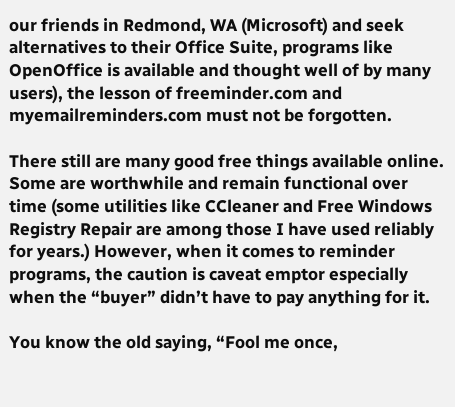our friends in Redmond, WA (Microsoft) and seek alternatives to their Office Suite, programs like OpenOffice is available and thought well of by many users), the lesson of freeminder.com and myemailreminders.com must not be forgotten.

There still are many good free things available online. Some are worthwhile and remain functional over time (some utilities like CCleaner and Free Windows Registry Repair are among those I have used reliably for years.) However, when it comes to reminder programs, the caution is caveat emptor especially when the “buyer” didn’t have to pay anything for it.

You know the old saying, “Fool me once,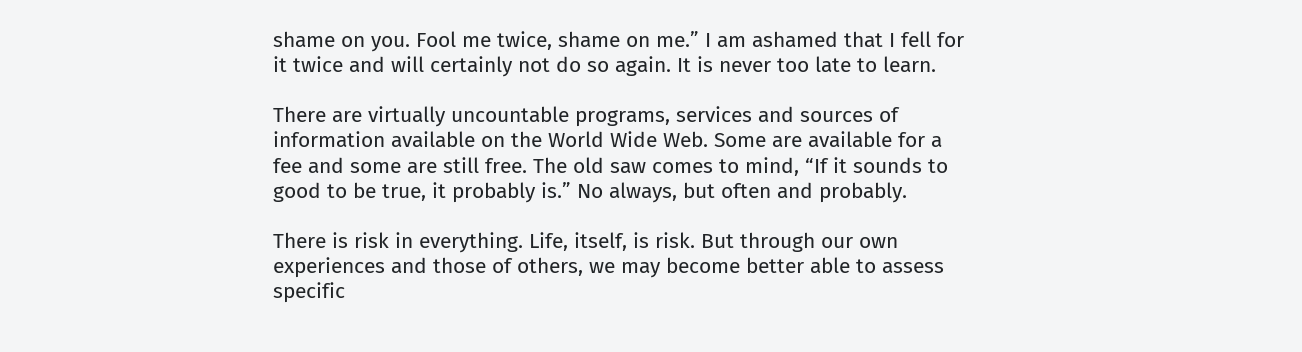shame on you. Fool me twice, shame on me.” I am ashamed that I fell for it twice and will certainly not do so again. It is never too late to learn.

There are virtually uncountable programs, services and sources of information available on the World Wide Web. Some are available for a fee and some are still free. The old saw comes to mind, “If it sounds to good to be true, it probably is.” No always, but often and probably.

There is risk in everything. Life, itself, is risk. But through our own experiences and those of others, we may become better able to assess specific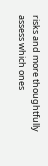risks and more thoughtfully assess which ones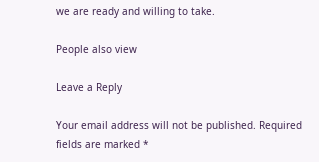we are ready and willing to take.

People also view

Leave a Reply

Your email address will not be published. Required fields are marked *